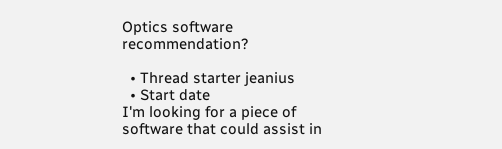Optics software recommendation?

  • Thread starter jeanius
  • Start date
I'm looking for a piece of software that could assist in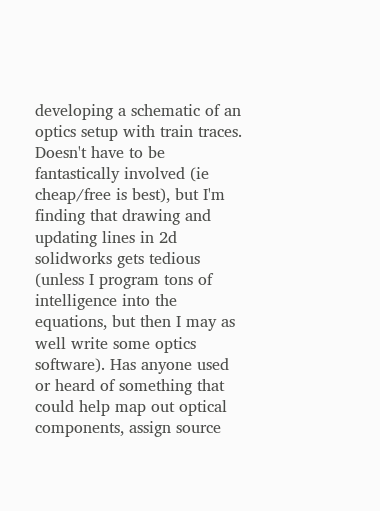developing a schematic of an optics setup with train traces. Doesn't have to be fantastically involved (ie cheap/free is best), but I'm finding that drawing and updating lines in 2d solidworks gets tedious (unless I program tons of intelligence into the equations, but then I may as well write some optics software). Has anyone used or heard of something that could help map out optical components, assign source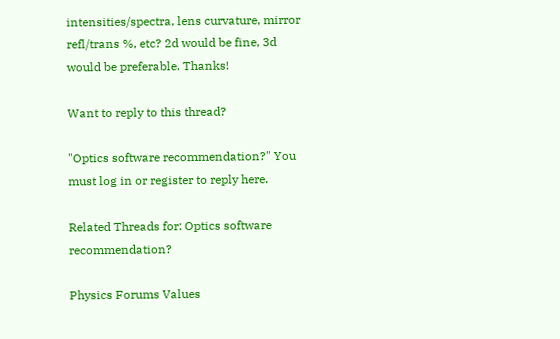intensities/spectra, lens curvature, mirror refl/trans %, etc? 2d would be fine, 3d would be preferable. Thanks!

Want to reply to this thread?

"Optics software recommendation?" You must log in or register to reply here.

Related Threads for: Optics software recommendation?

Physics Forums Values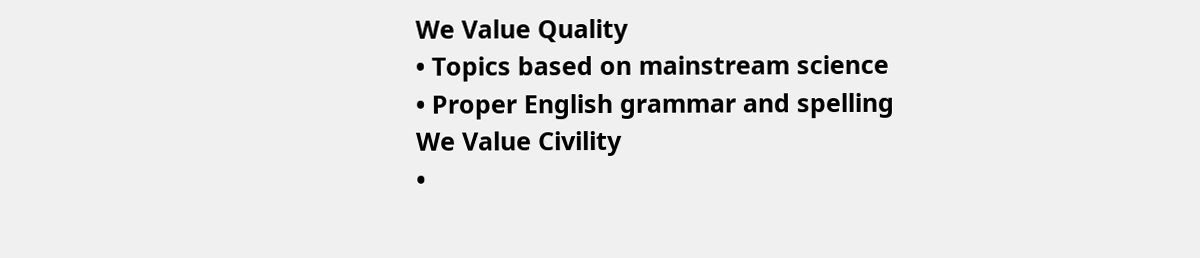We Value Quality
• Topics based on mainstream science
• Proper English grammar and spelling
We Value Civility
•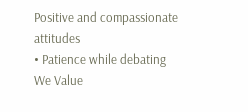Positive and compassionate attitudes
• Patience while debating
We Value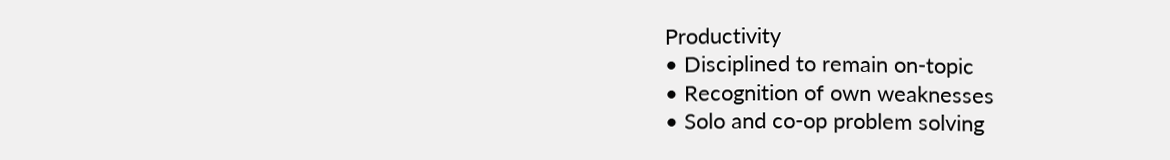Productivity
• Disciplined to remain on-topic
• Recognition of own weaknesses
• Solo and co-op problem solving